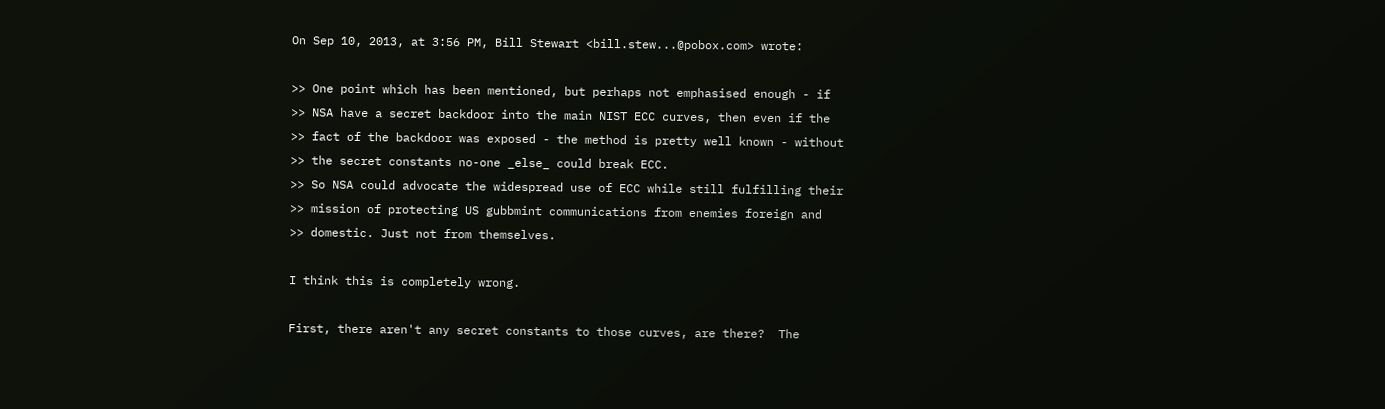On Sep 10, 2013, at 3:56 PM, Bill Stewart <bill.stew...@pobox.com> wrote:

>> One point which has been mentioned, but perhaps not emphasised enough - if
>> NSA have a secret backdoor into the main NIST ECC curves, then even if the
>> fact of the backdoor was exposed - the method is pretty well known - without
>> the secret constants no-one _else_ could break ECC.
>> So NSA could advocate the widespread use of ECC while still fulfilling their
>> mission of protecting US gubbmint communications from enemies foreign and
>> domestic. Just not from themselves.

I think this is completely wrong.

First, there aren't any secret constants to those curves, are there?  The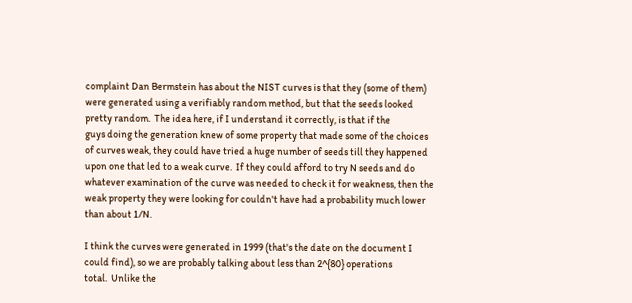complaint Dan Bermstein has about the NIST curves is that they (some of them)
were generated using a verifiably random method, but that the seeds looked
pretty random.  The idea here, if I understand it correctly, is that if the
guys doing the generation knew of some property that made some of the choices
of curves weak, they could have tried a huge number of seeds till they happened
upon one that led to a weak curve.  If they could afford to try N seeds and do
whatever examination of the curve was needed to check it for weakness, then the
weak property they were looking for couldn't have had a probability much lower
than about 1/N.

I think the curves were generated in 1999 (that's the date on the document I
could find), so we are probably talking about less than 2^{80} operations
total.  Unlike the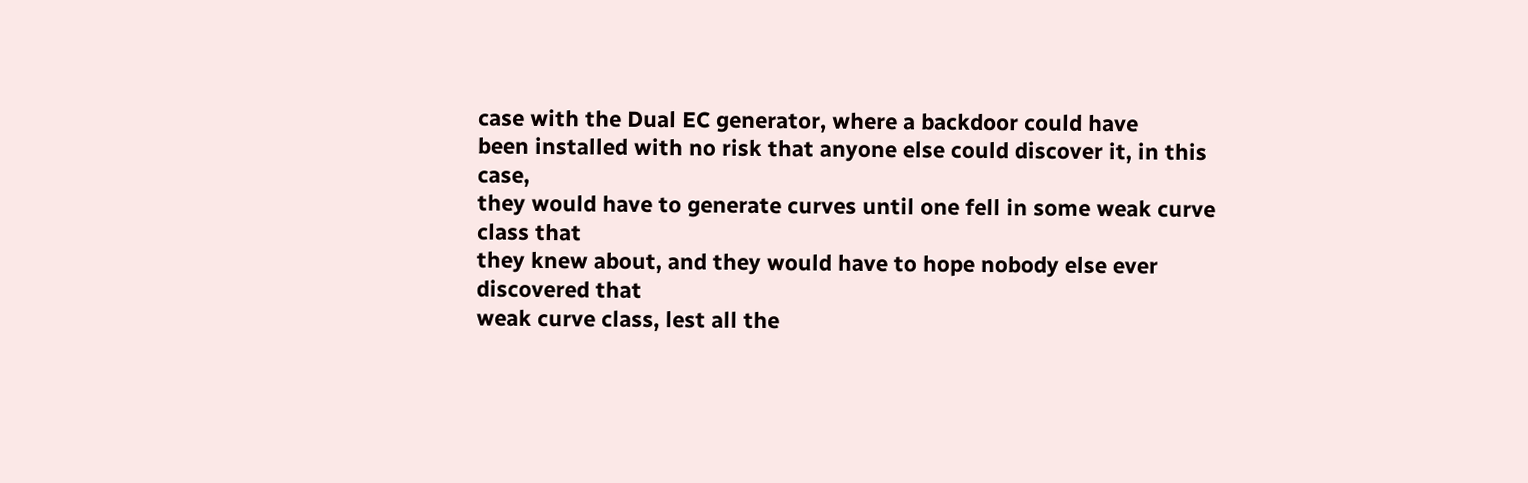case with the Dual EC generator, where a backdoor could have
been installed with no risk that anyone else could discover it, in this case,
they would have to generate curves until one fell in some weak curve class that
they knew about, and they would have to hope nobody else ever discovered that
weak curve class, lest all the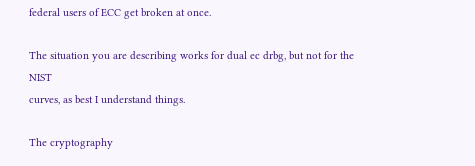federal users of ECC get broken at once.

The situation you are describing works for dual ec drbg, but not for the NIST
curves, as best I understand things.

The cryptography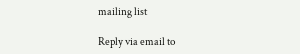mailing list

Reply via email to